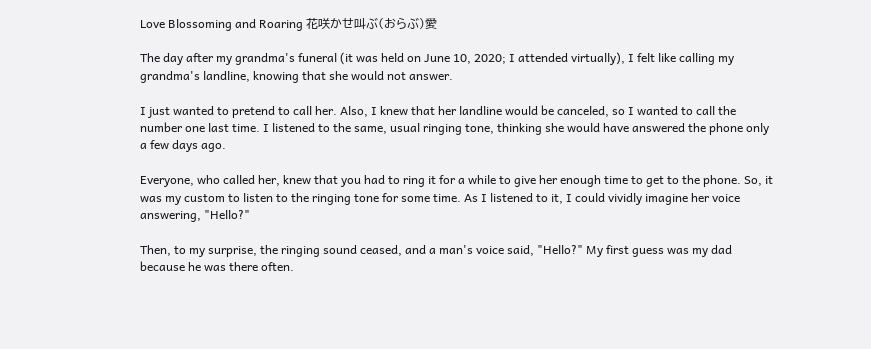Love Blossoming and Roaring 花咲かせ叫ぶ(おらぶ)愛

The day after my grandma's funeral (it was held on June 10, 2020; I attended virtually), I felt like calling my grandma's landline, knowing that she would not answer.

I just wanted to pretend to call her. Also, I knew that her landline would be canceled, so I wanted to call the number one last time. I listened to the same, usual ringing tone, thinking she would have answered the phone only a few days ago.

Everyone, who called her, knew that you had to ring it for a while to give her enough time to get to the phone. So, it was my custom to listen to the ringing tone for some time. As I listened to it, I could vividly imagine her voice answering, "Hello?"

Then, to my surprise, the ringing sound ceased, and a man's voice said, "Hello?" My first guess was my dad because he was there often.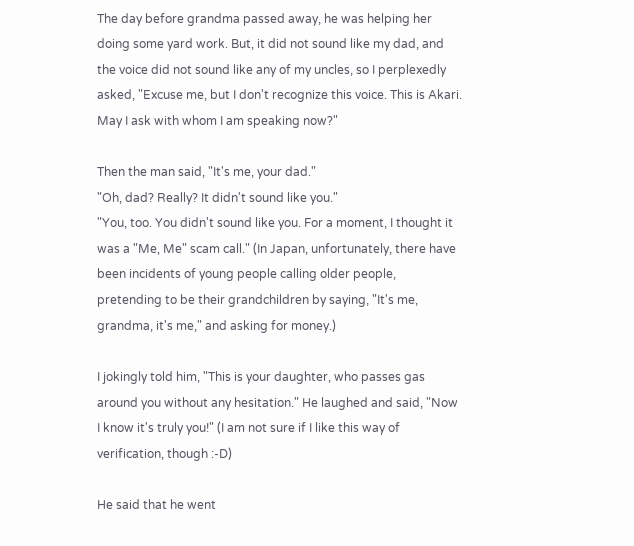The day before grandma passed away, he was helping her doing some yard work. But, it did not sound like my dad, and the voice did not sound like any of my uncles, so I perplexedly asked, "Excuse me, but I don't recognize this voice. This is Akari. May I ask with whom I am speaking now?"

Then the man said, "It's me, your dad."
"Oh, dad? Really? It didn't sound like you."
"You, too. You didn't sound like you. For a moment, I thought it was a "Me, Me" scam call." (In Japan, unfortunately, there have been incidents of young people calling older people, pretending to be their grandchildren by saying, "It's me, grandma, it's me," and asking for money.)

I jokingly told him, "This is your daughter, who passes gas around you without any hesitation." He laughed and said, "Now I know it's truly you!" (I am not sure if I like this way of verification, though :-D)

He said that he went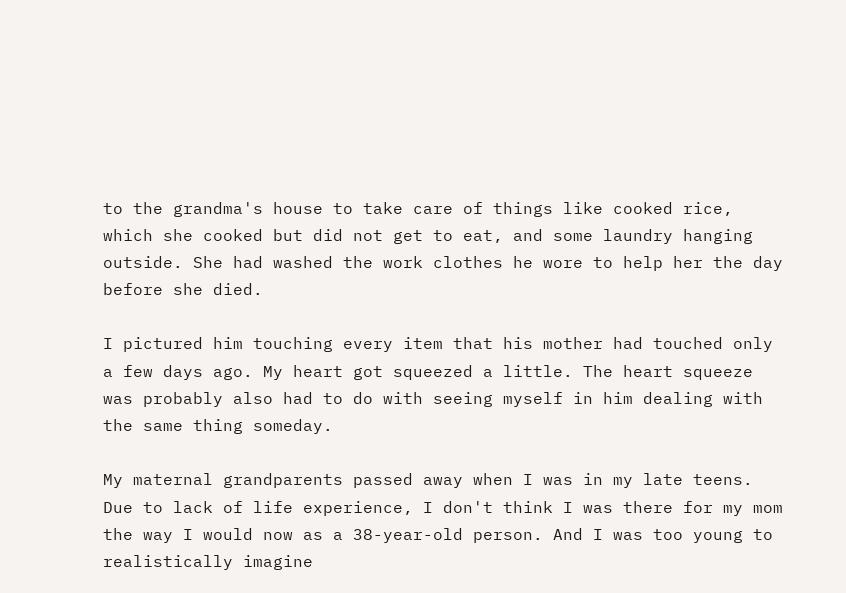to the grandma's house to take care of things like cooked rice, which she cooked but did not get to eat, and some laundry hanging outside. She had washed the work clothes he wore to help her the day before she died.

I pictured him touching every item that his mother had touched only a few days ago. My heart got squeezed a little. The heart squeeze was probably also had to do with seeing myself in him dealing with the same thing someday.

My maternal grandparents passed away when I was in my late teens. Due to lack of life experience, I don't think I was there for my mom the way I would now as a 38-year-old person. And I was too young to realistically imagine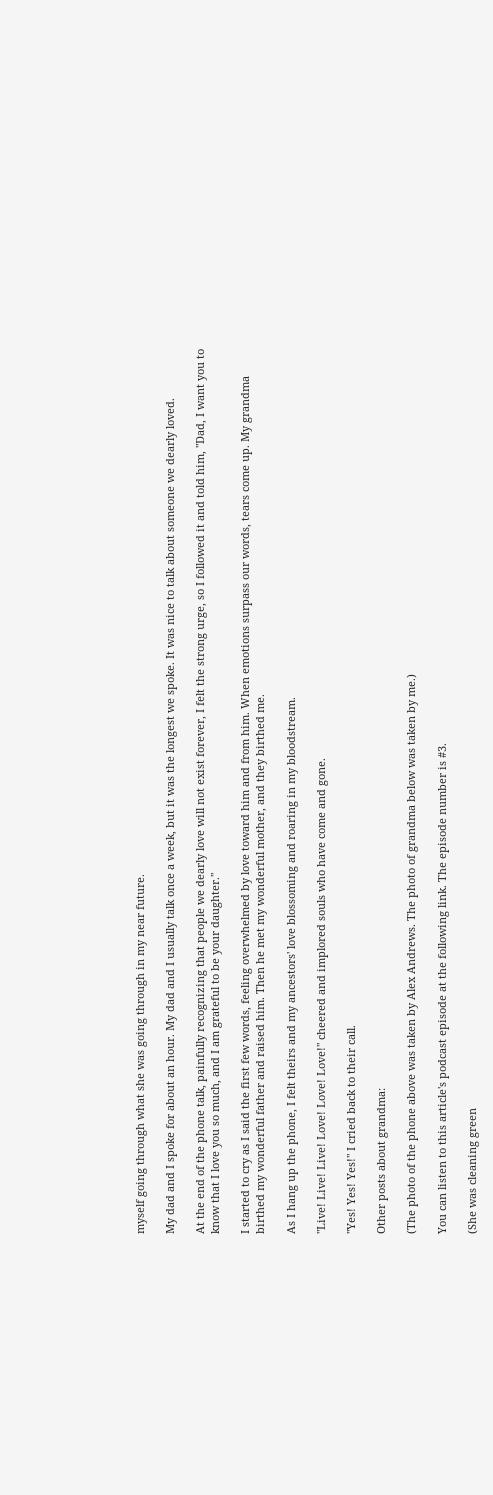myself going through what she was going through in my near future.

My dad and I spoke for about an hour. My dad and I usually talk once a week, but it was the longest we spoke. It was nice to talk about someone we dearly loved.

At the end of the phone talk, painfully recognizing that people we dearly love will not exist forever, I felt the strong urge, so I followed it and told him, "Dad, I want you to know that I love you so much, and I am grateful to be your daughter."

I started to cry as I said the first few words, feeling overwhelmed by love toward him and from him. When emotions surpass our words, tears come up. My grandma birthed my wonderful father and raised him. Then he met my wonderful mother, and they birthed me.

As I hang up the phone, I felt theirs and my ancestors' love blossoming and roaring in my bloodstream.

"Live! Live! Live! Love! Love! Love!" cheered and implored souls who have come and gone.

"Yes! Yes! Yes!" I cried back to their call.

Other posts about grandma:

(The photo of the phone above was taken by Alex Andrews. The photo of grandma below was taken by me.)

You can listen to this article's podcast episode at the following link. The episode number is #3.

(She was cleaning green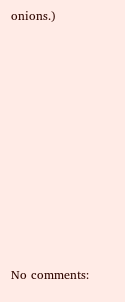onions.)

















No comments: